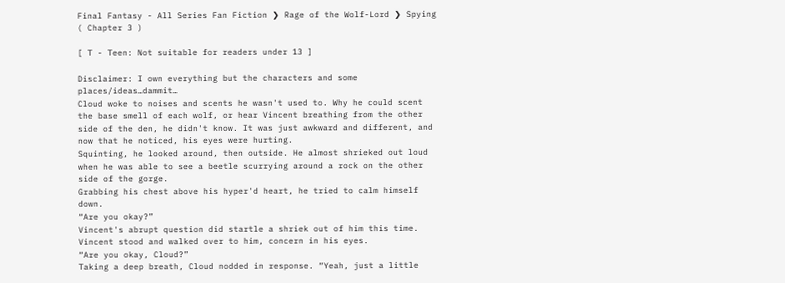Final Fantasy - All Series Fan Fiction ❯ Rage of the Wolf-Lord ❯ Spying ( Chapter 3 )

[ T - Teen: Not suitable for readers under 13 ]

Disclaimer: I own everything but the characters and some places/ideas…dammit…
Cloud woke to noises and scents he wasn't used to. Why he could scent the base smell of each wolf, or hear Vincent breathing from the other side of the den, he didn't know. It was just awkward and different, and now that he noticed, his eyes were hurting.
Squinting, he looked around, then outside. He almost shrieked out loud when he was able to see a beetle scurrying around a rock on the other side of the gorge.
Grabbing his chest above his hyper'd heart, he tried to calm himself down.
“Are you okay?”
Vincent's abrupt question did startle a shriek out of him this time. Vincent stood and walked over to him, concern in his eyes.
“Are you okay, Cloud?”
Taking a deep breath, Cloud nodded in response. “Yeah, just a little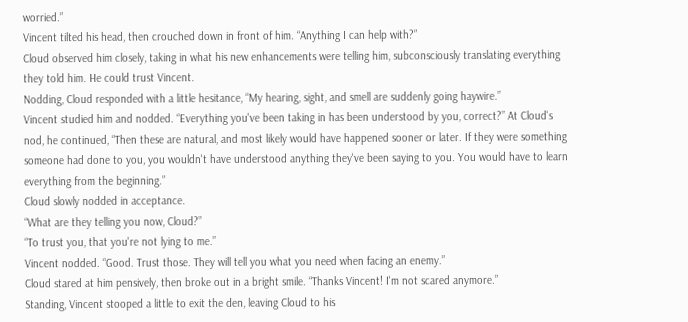worried.”
Vincent tilted his head, then crouched down in front of him. “Anything I can help with?”
Cloud observed him closely, taking in what his new enhancements were telling him, subconsciously translating everything they told him. He could trust Vincent.
Nodding, Cloud responded with a little hesitance, “My hearing, sight, and smell are suddenly going haywire.”
Vincent studied him and nodded. “Everything you've been taking in has been understood by you, correct?” At Cloud's nod, he continued, “Then these are natural, and most likely would have happened sooner or later. If they were something someone had done to you, you wouldn't have understood anything they've been saying to you. You would have to learn everything from the beginning.”
Cloud slowly nodded in acceptance.
“What are they telling you now, Cloud?”
“To trust you, that you're not lying to me.”
Vincent nodded. “Good. Trust those. They will tell you what you need when facing an enemy.”
Cloud stared at him pensively, then broke out in a bright smile. “Thanks Vincent! I'm not scared anymore.”
Standing, Vincent stooped a little to exit the den, leaving Cloud to his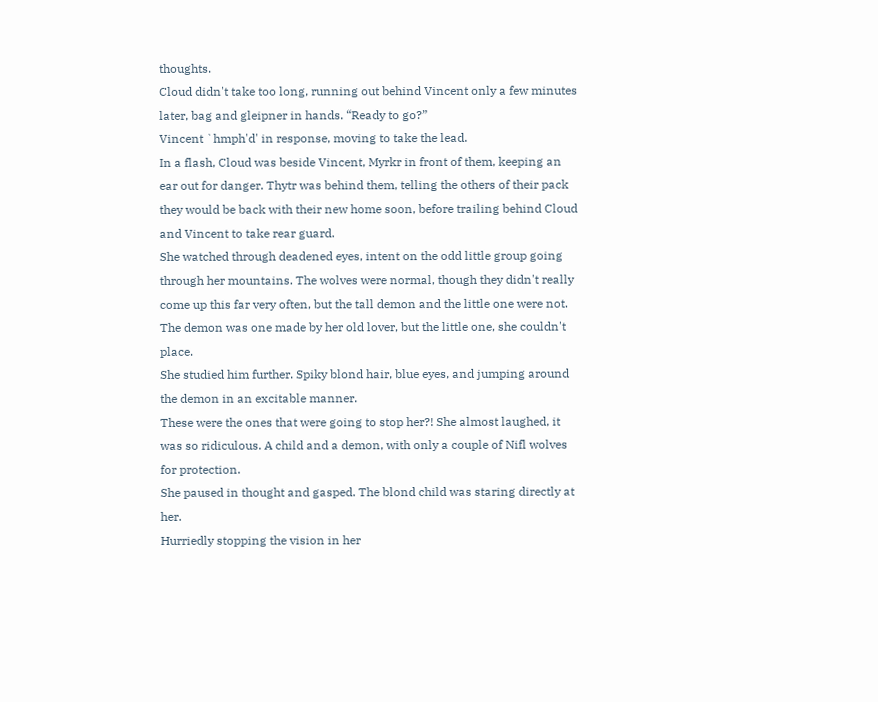thoughts.
Cloud didn't take too long, running out behind Vincent only a few minutes later, bag and gleipner in hands. “Ready to go?”
Vincent `hmph'd' in response, moving to take the lead.
In a flash, Cloud was beside Vincent, Myrkr in front of them, keeping an ear out for danger. Thytr was behind them, telling the others of their pack they would be back with their new home soon, before trailing behind Cloud and Vincent to take rear guard.
She watched through deadened eyes, intent on the odd little group going through her mountains. The wolves were normal, though they didn't really come up this far very often, but the tall demon and the little one were not. The demon was one made by her old lover, but the little one, she couldn't place.
She studied him further. Spiky blond hair, blue eyes, and jumping around the demon in an excitable manner.
These were the ones that were going to stop her?! She almost laughed, it was so ridiculous. A child and a demon, with only a couple of Nifl wolves for protection.
She paused in thought and gasped. The blond child was staring directly at her.
Hurriedly stopping the vision in her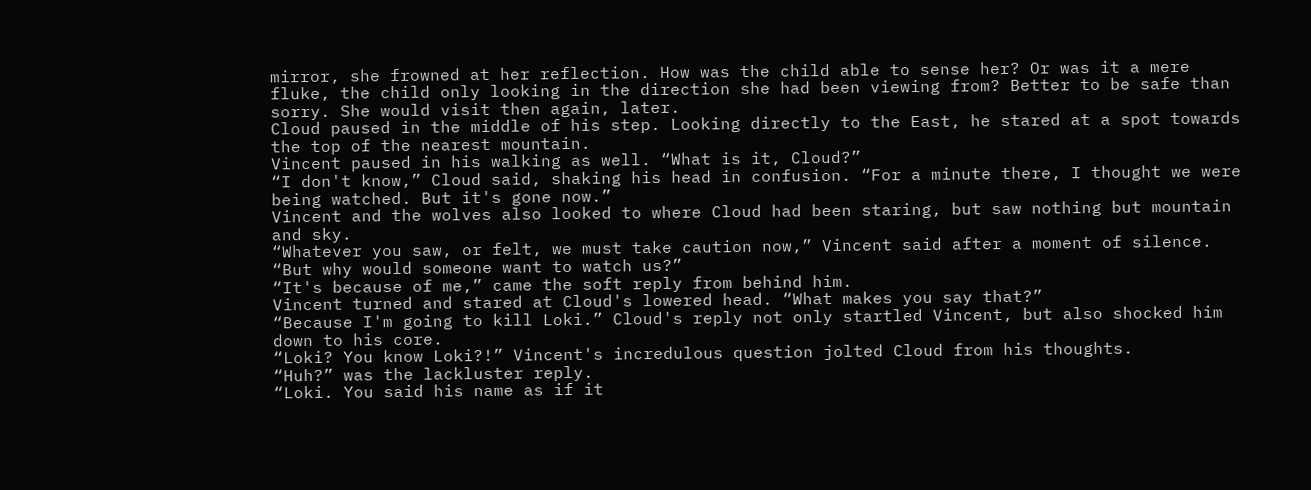mirror, she frowned at her reflection. How was the child able to sense her? Or was it a mere fluke, the child only looking in the direction she had been viewing from? Better to be safe than sorry. She would visit then again, later.
Cloud paused in the middle of his step. Looking directly to the East, he stared at a spot towards the top of the nearest mountain.
Vincent paused in his walking as well. “What is it, Cloud?”
“I don't know,” Cloud said, shaking his head in confusion. “For a minute there, I thought we were being watched. But it's gone now.”
Vincent and the wolves also looked to where Cloud had been staring, but saw nothing but mountain and sky.
“Whatever you saw, or felt, we must take caution now,” Vincent said after a moment of silence. “But why would someone want to watch us?”
“It's because of me,” came the soft reply from behind him.
Vincent turned and stared at Cloud's lowered head. “What makes you say that?”
“Because I'm going to kill Loki.” Cloud's reply not only startled Vincent, but also shocked him down to his core.
“Loki? You know Loki?!” Vincent's incredulous question jolted Cloud from his thoughts.
“Huh?” was the lackluster reply.
“Loki. You said his name as if it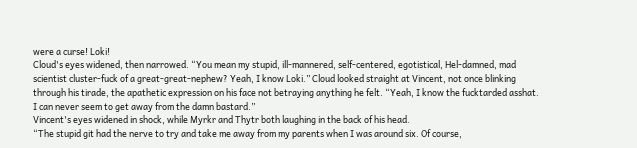were a curse! Loki!
Cloud's eyes widened, then narrowed. “You mean my stupid, ill-mannered, self-centered, egotistical, Hel-damned, mad scientist cluster-fuck of a great-great-nephew? Yeah, I know Loki.” Cloud looked straight at Vincent, not once blinking through his tirade, the apathetic expression on his face not betraying anything he felt. “Yeah, I know the fucktarded asshat. I can never seem to get away from the damn bastard.”
Vincent's eyes widened in shock, while Myrkr and Thytr both laughing in the back of his head.
“The stupid git had the nerve to try and take me away from my parents when I was around six. Of course,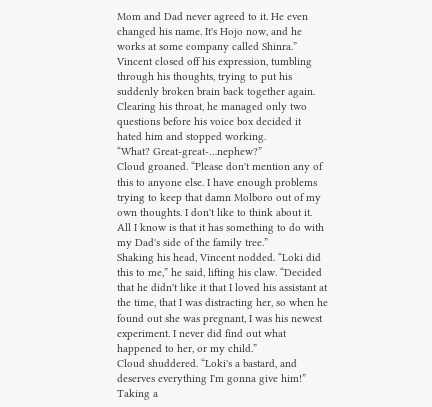Mom and Dad never agreed to it. He even changed his name. It's Hojo now, and he works at some company called Shinra.”
Vincent closed off his expression, tumbling through his thoughts, trying to put his suddenly broken brain back together again. Clearing his throat, he managed only two questions before his voice box decided it hated him and stopped working.
“What? Great-great-…nephew?”
Cloud groaned. “Please don't mention any of this to anyone else. I have enough problems trying to keep that damn Molboro out of my own thoughts. I don't like to think about it. All I know is that it has something to do with my Dad's side of the family tree.”
Shaking his head, Vincent nodded. “Loki did this to me,” he said, lifting his claw. “Decided that he didn't like it that I loved his assistant at the time, that I was distracting her, so when he found out she was pregnant, I was his newest experiment. I never did find out what happened to her, or my child.”
Cloud shuddered. “Loki's a bastard, and deserves everything I'm gonna give him!”
Taking a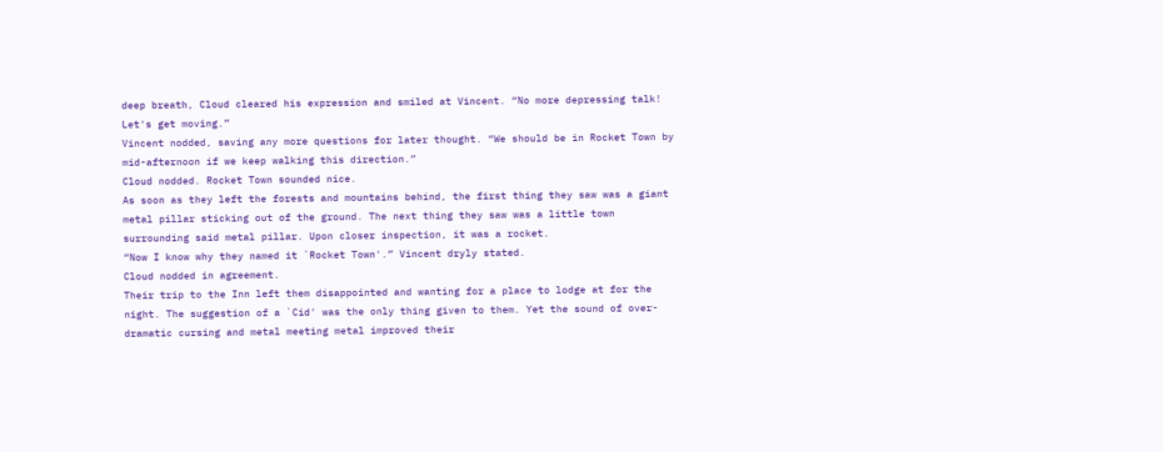deep breath, Cloud cleared his expression and smiled at Vincent. “No more depressing talk! Let's get moving.”
Vincent nodded, saving any more questions for later thought. “We should be in Rocket Town by mid-afternoon if we keep walking this direction.”
Cloud nodded. Rocket Town sounded nice.
As soon as they left the forests and mountains behind, the first thing they saw was a giant metal pillar sticking out of the ground. The next thing they saw was a little town surrounding said metal pillar. Upon closer inspection, it was a rocket.
“Now I know why they named it `Rocket Town'.” Vincent dryly stated.
Cloud nodded in agreement.
Their trip to the Inn left them disappointed and wanting for a place to lodge at for the night. The suggestion of a `Cid' was the only thing given to them. Yet the sound of over-dramatic cursing and metal meeting metal improved their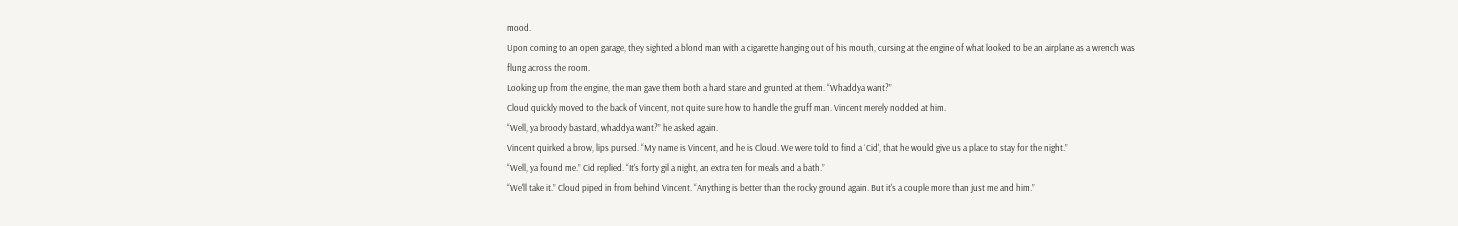mood.
Upon coming to an open garage, they sighted a blond man with a cigarette hanging out of his mouth, cursing at the engine of what looked to be an airplane as a wrench was flung across the room.
Looking up from the engine, the man gave them both a hard stare and grunted at them. “Whaddya want?”
Cloud quickly moved to the back of Vincent, not quite sure how to handle the gruff man. Vincent merely nodded at him.
“Well, ya broody bastard, whaddya want?” he asked again.
Vincent quirked a brow, lips pursed. “My name is Vincent, and he is Cloud. We were told to find a `Cid', that he would give us a place to stay for the night.”
“Well, ya found me.” Cid replied. “It's forty gil a night, an extra ten for meals and a bath.”
“We'll take it.” Cloud piped in from behind Vincent. “Anything is better than the rocky ground again. But it's a couple more than just me and him.”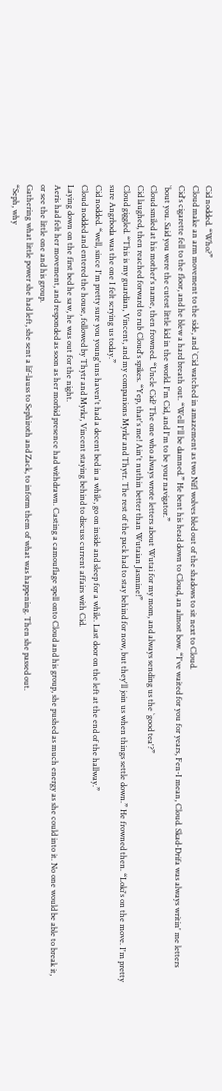Cid nodded. “Who?”
Cloud make an arm movement to the side, and `Cid watched in amazement as two Nifl wolves bled out of the shadows to sit next to Cloud.
Cid's cigarette fell to the floor, and he blew a hard breath out. “Well I'll be damned.” He bent his head down to Cloud, an almost bow. “I've waited for you for years, Fen-I mean, Cloud. Skad-Drifa was always writin' me letters `bout you. Said you were the cutest little kid in the world. I'm Cid, and I'm to be your navigator.”
Cloud smiled at his mother's name, then frowned. “Uncle Cid? The one who always wrote letters about Wutai for my mom, and always sending us the `good tea'?”
Cid laughed, then reached forward to rub Cloud's spikes. “Yep, that's me! Ain't nuthin better than Wutaian Jasmine!”
Cloud giggled. “This is my guardian, Vincent, and my companions Myrkr and Thytr. The rest of the pack had to stay behind for now, but they'll join us when things settle down.” He frowned then. “Loki's on the move. I'm pretty sure Angrboda was the one I felt scrying us today.”
Cid nodded. “well, since I'm pretty sure you young'uns haven't had a decent bed in a while, go on inside and sleep for a while. Last door on the left at the end of the hallway.”
Cloud nodded and entered the house, followed by Thytr and Myrkr, Vincent staying behind to discuss current affairs with Cid.
Laying down on the first bed he saw, he was out for the night.
Aeris had felt her movement, and responded as soon as her morbid presence had withdrawn. Casting a camouflage spell onto Cloud and his group, she pushed as much energy as she could into it. No one would be able to break it, or see the little one and his group.
Gathering what little power she had left, she sent a lif-lauss to Sephiroth and Zack, to inform them of what was happening. Then she passed out.
“Seph, why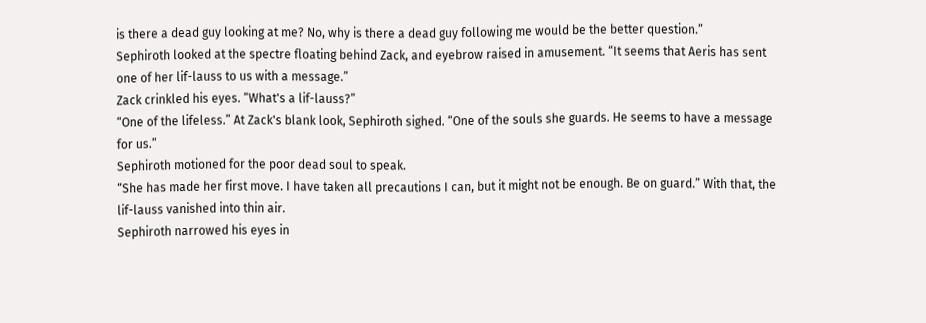is there a dead guy looking at me? No, why is there a dead guy following me would be the better question.”
Sephiroth looked at the spectre floating behind Zack, and eyebrow raised in amusement. “It seems that Aeris has sent one of her lif-lauss to us with a message.”
Zack crinkled his eyes. “What's a lif-lauss?”
“One of the lifeless.” At Zack's blank look, Sephiroth sighed. “One of the souls she guards. He seems to have a message for us.”
Sephiroth motioned for the poor dead soul to speak.
“She has made her first move. I have taken all precautions I can, but it might not be enough. Be on guard.” With that, the lif-lauss vanished into thin air.
Sephiroth narrowed his eyes in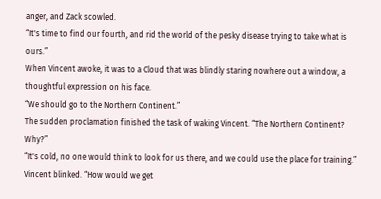anger, and Zack scowled.
“It's time to find our fourth, and rid the world of the pesky disease trying to take what is ours.”
When Vincent awoke, it was to a Cloud that was blindly staring nowhere out a window, a thoughtful expression on his face.
“We should go to the Northern Continent.”
The sudden proclamation finished the task of waking Vincent. “The Northern Continent? Why?”
“It's cold, no one would think to look for us there, and we could use the place for training.”
Vincent blinked. “How would we get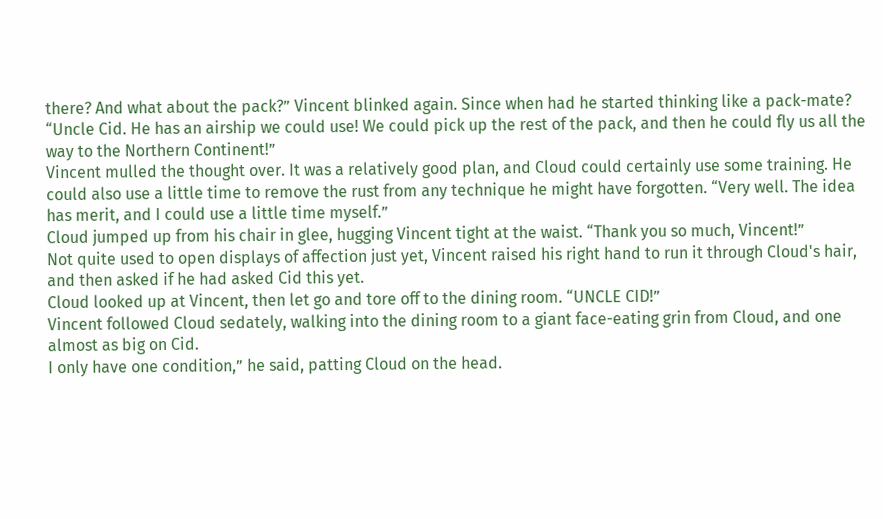there? And what about the pack?” Vincent blinked again. Since when had he started thinking like a pack-mate?
“Uncle Cid. He has an airship we could use! We could pick up the rest of the pack, and then he could fly us all the way to the Northern Continent!”
Vincent mulled the thought over. It was a relatively good plan, and Cloud could certainly use some training. He could also use a little time to remove the rust from any technique he might have forgotten. “Very well. The idea has merit, and I could use a little time myself.”
Cloud jumped up from his chair in glee, hugging Vincent tight at the waist. “Thank you so much, Vincent!”
Not quite used to open displays of affection just yet, Vincent raised his right hand to run it through Cloud's hair, and then asked if he had asked Cid this yet.
Cloud looked up at Vincent, then let go and tore off to the dining room. “UNCLE CID!”
Vincent followed Cloud sedately, walking into the dining room to a giant face-eating grin from Cloud, and one almost as big on Cid.
I only have one condition,” he said, patting Cloud on the head.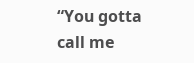“You gotta call me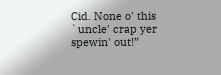Cid. None o' this `uncle' crap yer spewin' out!”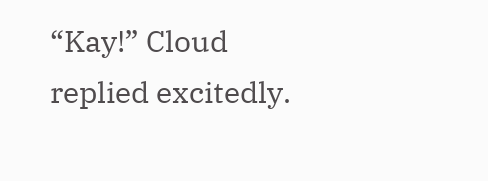“Kay!” Cloud replied excitedly.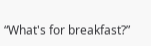“What's for breakfast?”